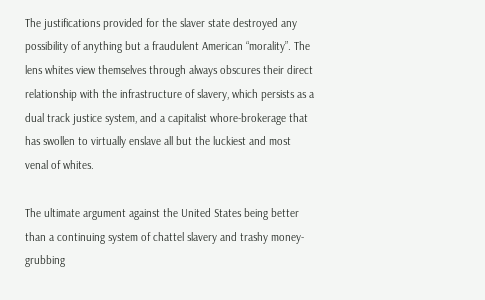The justifications provided for the slaver state destroyed any possibility of anything but a fraudulent American “morality”. The lens whites view themselves through always obscures their direct relationship with the infrastructure of slavery, which persists as a dual track justice system, and a capitalist whore-brokerage that has swollen to virtually enslave all but the luckiest and most venal of whites.

The ultimate argument against the United States being better than a continuing system of chattel slavery and trashy money-grubbing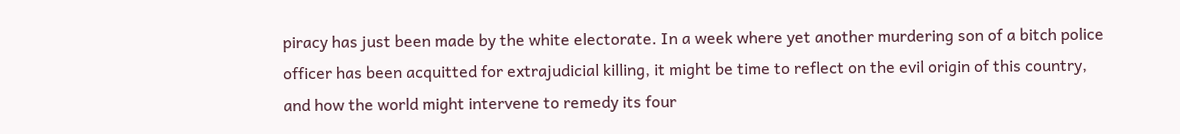piracy has just been made by the white electorate. In a week where yet another murdering son of a bitch police officer has been acquitted for extrajudicial killing, it might be time to reflect on the evil origin of this country, and how the world might intervene to remedy its four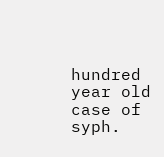hundred year old case of syph.